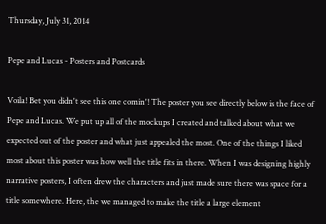Thursday, July 31, 2014

Pepe and Lucas - Posters and Postcards

Voila! Bet you didn't see this one comin'! The poster you see directly below is the face of Pepe and Lucas. We put up all of the mockups I created and talked about what we expected out of the poster and what just appealed the most. One of the things I liked most about this poster was how well the title fits in there. When I was designing highly narrative posters, I often drew the characters and just made sure there was space for a title somewhere. Here, the we managed to make the title a large element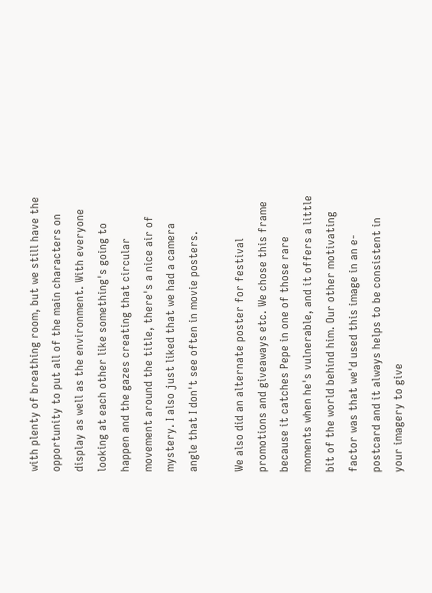with plenty of breathing room, but we still have the opportunity to put all of the main characters on display as well as the environment. With everyone looking at each other like something's going to happen and the gazes creating that circular movement around the title, there's a nice air of mystery. I also just liked that we had a camera angle that I don't see often in movie posters.

We also did an alternate poster for festival promotions and giveaways etc. We chose this frame because it catches Pepe in one of those rare moments when he's vulnerable, and it offers a little bit of the world behind him. Our other motivating factor was that we'd used this image in an e-postcard and it always helps to be consistent in your imagery to give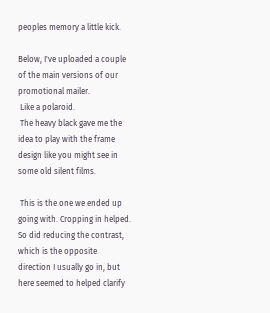peoples memory a little kick.

Below, I've uploaded a couple of the main versions of our promotional mailer.
 Like a polaroid.
 The heavy black gave me the idea to play with the frame design like you might see in some old silent films.

 This is the one we ended up going with. Cropping in helped. So did reducing the contrast, which is the opposite direction I usually go in, but here seemed to helped clarify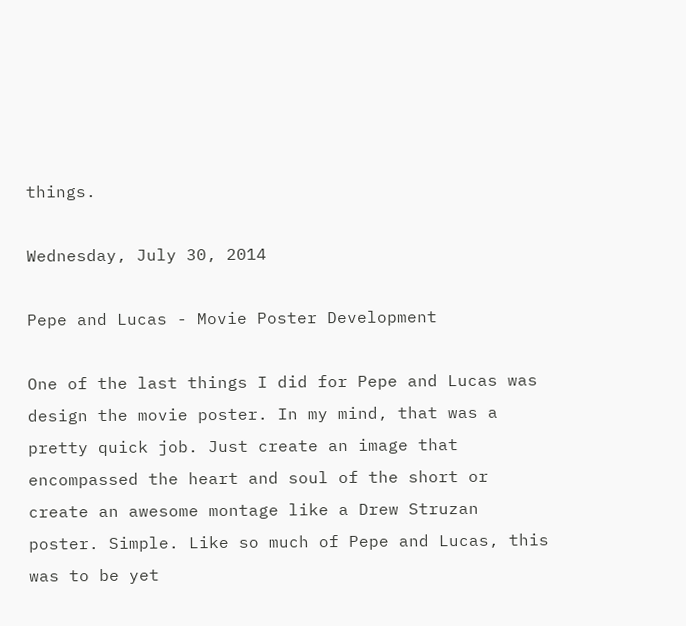things.

Wednesday, July 30, 2014

Pepe and Lucas - Movie Poster Development

One of the last things I did for Pepe and Lucas was design the movie poster. In my mind, that was a pretty quick job. Just create an image that encompassed the heart and soul of the short or create an awesome montage like a Drew Struzan poster. Simple. Like so much of Pepe and Lucas, this was to be yet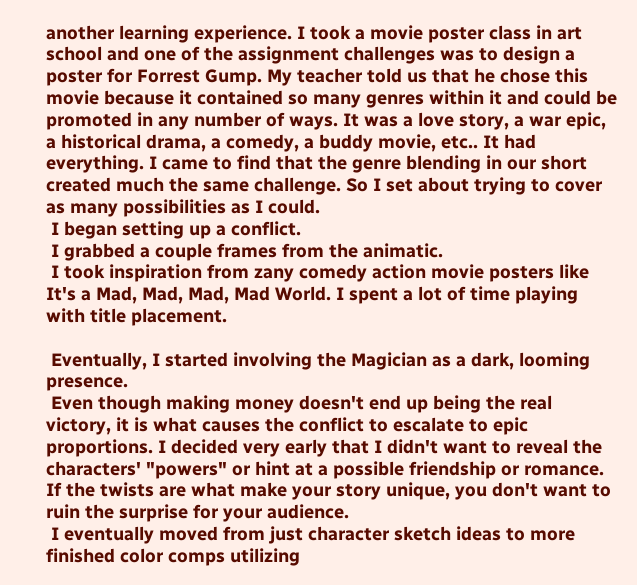another learning experience. I took a movie poster class in art school and one of the assignment challenges was to design a poster for Forrest Gump. My teacher told us that he chose this movie because it contained so many genres within it and could be promoted in any number of ways. It was a love story, a war epic, a historical drama, a comedy, a buddy movie, etc.. It had everything. I came to find that the genre blending in our short created much the same challenge. So I set about trying to cover as many possibilities as I could.
 I began setting up a conflict.
 I grabbed a couple frames from the animatic.
 I took inspiration from zany comedy action movie posters like It's a Mad, Mad, Mad, Mad World. I spent a lot of time playing with title placement.

 Eventually, I started involving the Magician as a dark, looming presence.
 Even though making money doesn't end up being the real victory, it is what causes the conflict to escalate to epic proportions. I decided very early that I didn't want to reveal the characters' "powers" or hint at a possible friendship or romance. If the twists are what make your story unique, you don't want to ruin the surprise for your audience.
 I eventually moved from just character sketch ideas to more finished color comps utilizing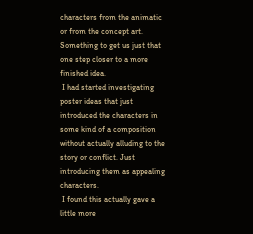characters from the animatic or from the concept art. Something to get us just that one step closer to a more finished idea.
 I had started investigating poster ideas that just introduced the characters in some kind of a composition without actually alluding to the story or conflict. Just introducing them as appealing characters.
 I found this actually gave a little more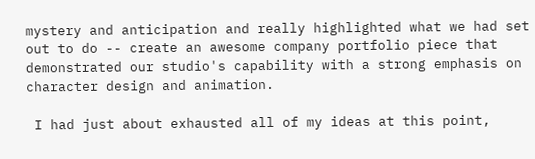mystery and anticipation and really highlighted what we had set out to do -- create an awesome company portfolio piece that demonstrated our studio's capability with a strong emphasis on character design and animation.

 I had just about exhausted all of my ideas at this point,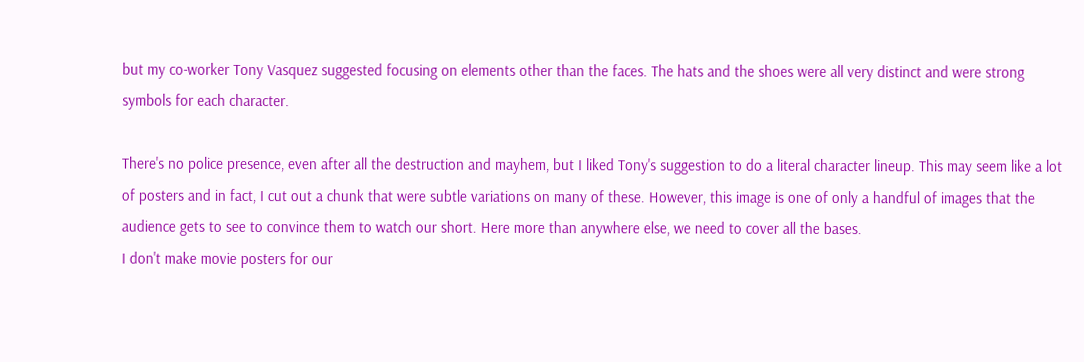but my co-worker Tony Vasquez suggested focusing on elements other than the faces. The hats and the shoes were all very distinct and were strong symbols for each character.

There's no police presence, even after all the destruction and mayhem, but I liked Tony's suggestion to do a literal character lineup. This may seem like a lot of posters and in fact, I cut out a chunk that were subtle variations on many of these. However, this image is one of only a handful of images that the audience gets to see to convince them to watch our short. Here more than anywhere else, we need to cover all the bases.
I don't make movie posters for our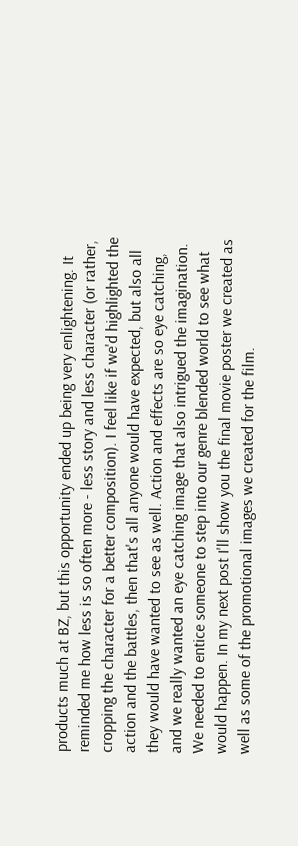products much at BZ, but this opportunity ended up being very enlightening. It reminded me how less is so often more - less story and less character (or rather, cropping the character for a better composition). I feel like if we'd highlighted the action and the battles, then that's all anyone would have expected, but also all they would have wanted to see as well. Action and effects are so eye catching, and we really wanted an eye catching image that also intrigued the imagination. We needed to entice someone to step into our genre blended world to see what would happen. In my next post I'll show you the final movie poster we created as well as some of the promotional images we created for the film.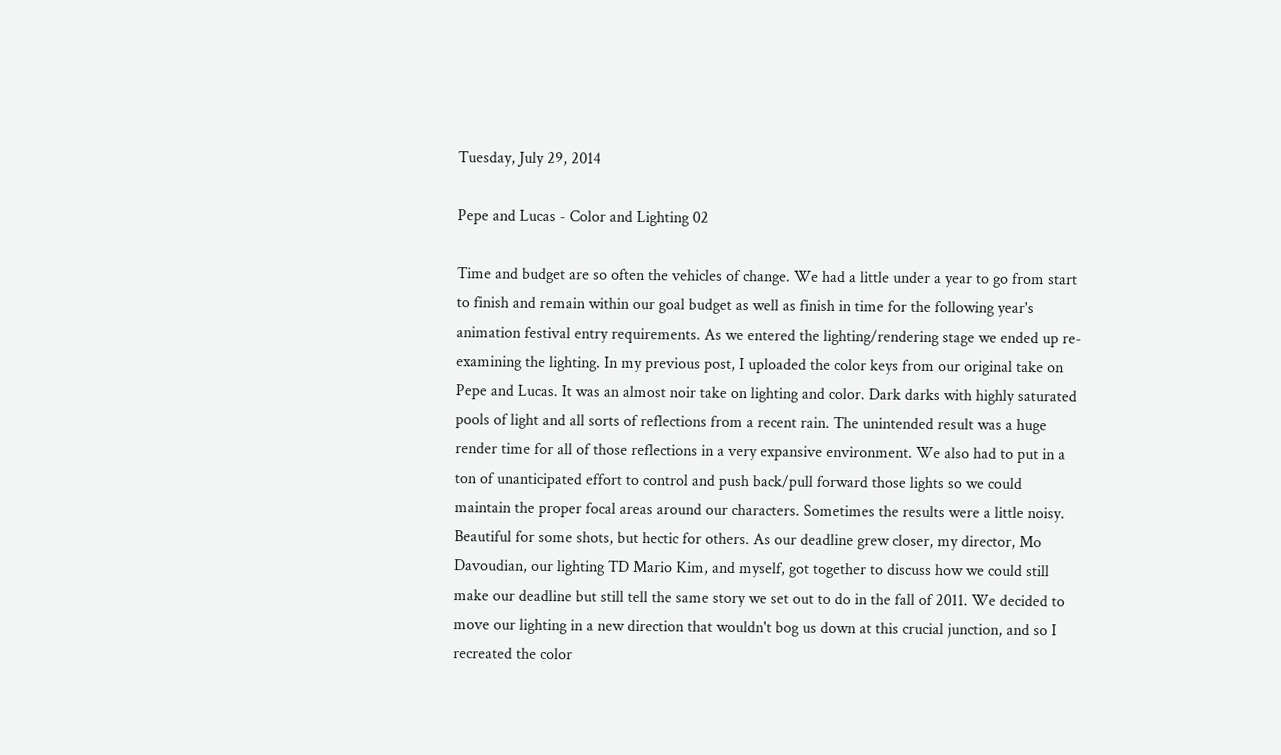Tuesday, July 29, 2014

Pepe and Lucas - Color and Lighting 02

Time and budget are so often the vehicles of change. We had a little under a year to go from start to finish and remain within our goal budget as well as finish in time for the following year's animation festival entry requirements. As we entered the lighting/rendering stage we ended up re-examining the lighting. In my previous post, I uploaded the color keys from our original take on Pepe and Lucas. It was an almost noir take on lighting and color. Dark darks with highly saturated pools of light and all sorts of reflections from a recent rain. The unintended result was a huge render time for all of those reflections in a very expansive environment. We also had to put in a ton of unanticipated effort to control and push back/pull forward those lights so we could maintain the proper focal areas around our characters. Sometimes the results were a little noisy. Beautiful for some shots, but hectic for others. As our deadline grew closer, my director, Mo Davoudian, our lighting TD Mario Kim, and myself, got together to discuss how we could still make our deadline but still tell the same story we set out to do in the fall of 2011. We decided to move our lighting in a new direction that wouldn't bog us down at this crucial junction, and so I recreated the color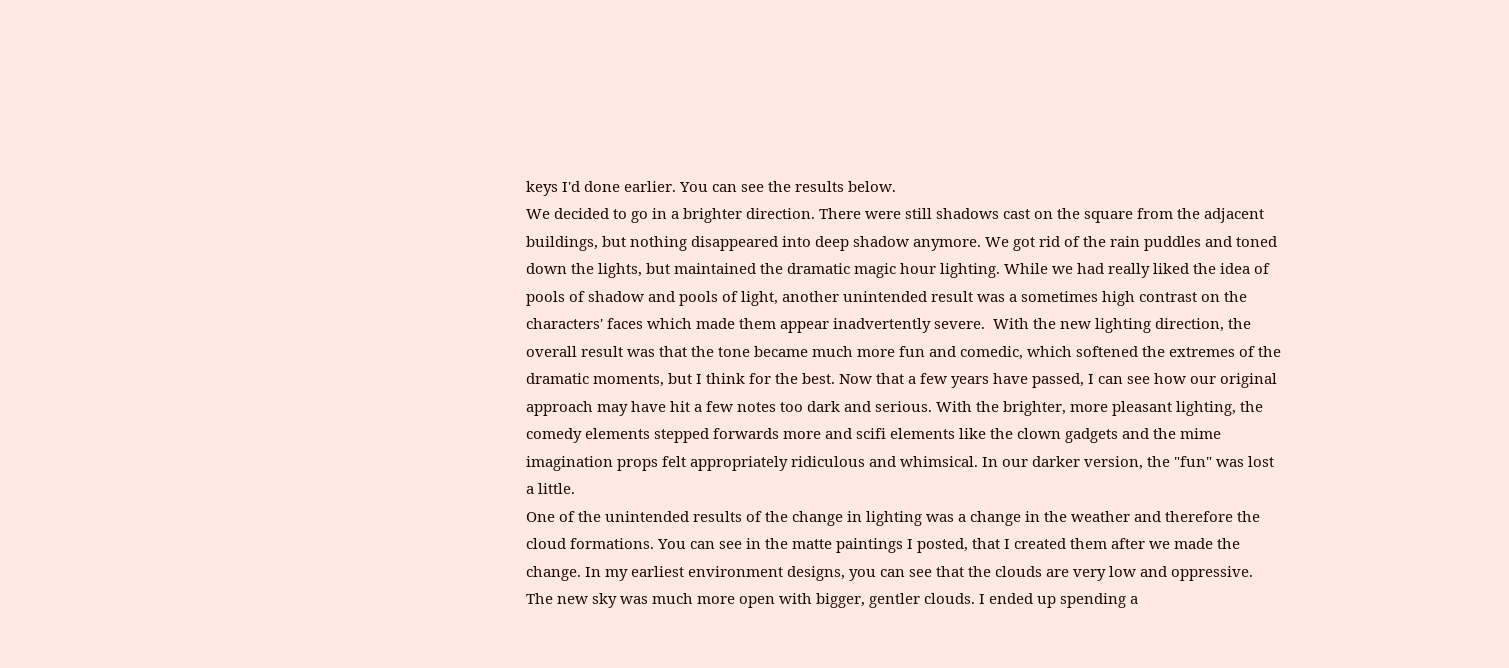keys I'd done earlier. You can see the results below.
We decided to go in a brighter direction. There were still shadows cast on the square from the adjacent buildings, but nothing disappeared into deep shadow anymore. We got rid of the rain puddles and toned down the lights, but maintained the dramatic magic hour lighting. While we had really liked the idea of pools of shadow and pools of light, another unintended result was a sometimes high contrast on the characters' faces which made them appear inadvertently severe.  With the new lighting direction, the overall result was that the tone became much more fun and comedic, which softened the extremes of the dramatic moments, but I think for the best. Now that a few years have passed, I can see how our original approach may have hit a few notes too dark and serious. With the brighter, more pleasant lighting, the comedy elements stepped forwards more and scifi elements like the clown gadgets and the mime imagination props felt appropriately ridiculous and whimsical. In our darker version, the "fun" was lost a little.
One of the unintended results of the change in lighting was a change in the weather and therefore the cloud formations. You can see in the matte paintings I posted, that I created them after we made the change. In my earliest environment designs, you can see that the clouds are very low and oppressive. The new sky was much more open with bigger, gentler clouds. I ended up spending a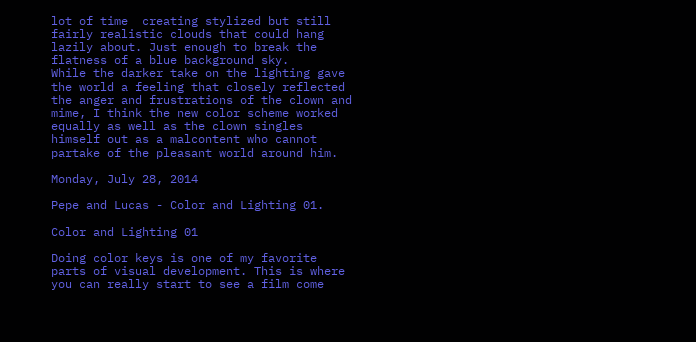lot of time  creating stylized but still fairly realistic clouds that could hang lazily about. Just enough to break the flatness of a blue background sky.
While the darker take on the lighting gave the world a feeling that closely reflected the anger and frustrations of the clown and mime, I think the new color scheme worked equally as well as the clown singles himself out as a malcontent who cannot partake of the pleasant world around him.

Monday, July 28, 2014

Pepe and Lucas - Color and Lighting 01.

Color and Lighting 01

Doing color keys is one of my favorite parts of visual development. This is where you can really start to see a film come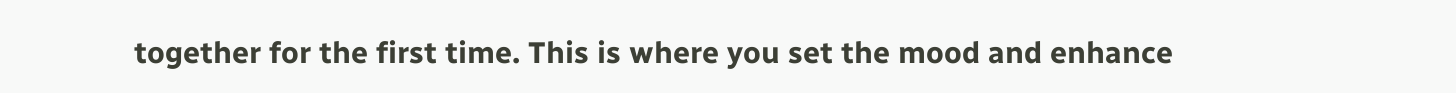together for the first time. This is where you set the mood and enhance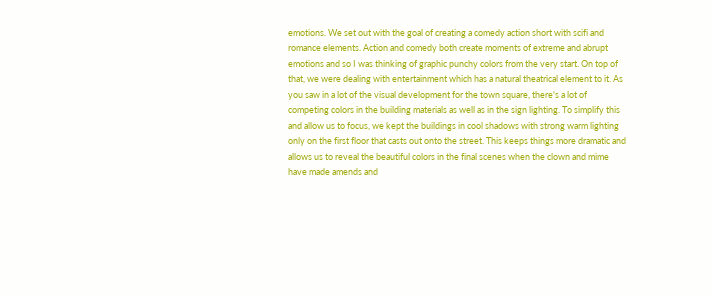emotions. We set out with the goal of creating a comedy action short with scifi and romance elements. Action and comedy both create moments of extreme and abrupt emotions and so I was thinking of graphic punchy colors from the very start. On top of that, we were dealing with entertainment which has a natural theatrical element to it. As you saw in a lot of the visual development for the town square, there's a lot of competing colors in the building materials as well as in the sign lighting. To simplify this  and allow us to focus, we kept the buildings in cool shadows with strong warm lighting only on the first floor that casts out onto the street. This keeps things more dramatic and allows us to reveal the beautiful colors in the final scenes when the clown and mime have made amends and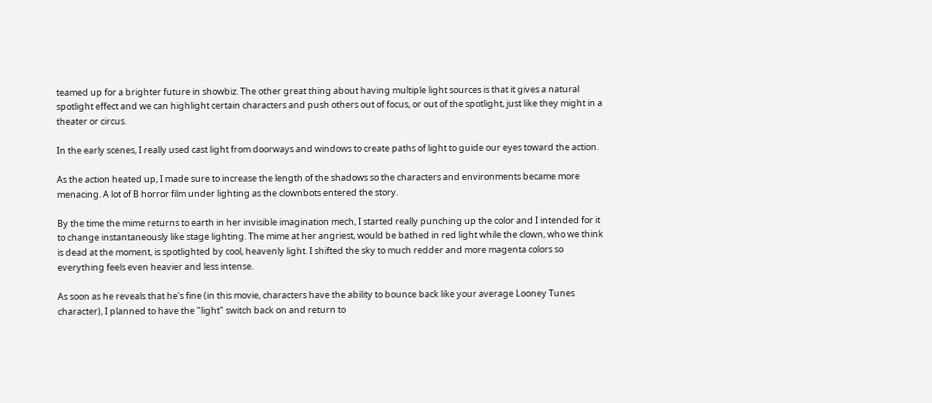teamed up for a brighter future in showbiz. The other great thing about having multiple light sources is that it gives a natural spotlight effect and we can highlight certain characters and push others out of focus, or out of the spotlight, just like they might in a theater or circus.

In the early scenes, I really used cast light from doorways and windows to create paths of light to guide our eyes toward the action.

As the action heated up, I made sure to increase the length of the shadows so the characters and environments became more menacing. A lot of B horror film under lighting as the clownbots entered the story.

By the time the mime returns to earth in her invisible imagination mech, I started really punching up the color and I intended for it to change instantaneously like stage lighting. The mime at her angriest, would be bathed in red light while the clown, who we think is dead at the moment, is spotlighted by cool, heavenly light. I shifted the sky to much redder and more magenta colors so everything feels even heavier and less intense.

As soon as he reveals that he's fine (in this movie, characters have the ability to bounce back like your average Looney Tunes character), I planned to have the "light" switch back on and return to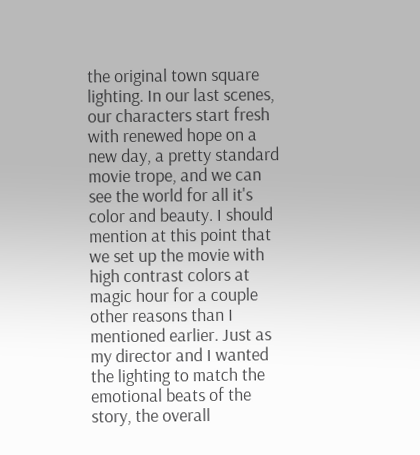the original town square lighting. In our last scenes, our characters start fresh with renewed hope on a new day, a pretty standard movie trope, and we can see the world for all it's color and beauty. I should mention at this point that we set up the movie with high contrast colors at magic hour for a couple other reasons than I mentioned earlier. Just as my director and I wanted the lighting to match the emotional beats of the story, the overall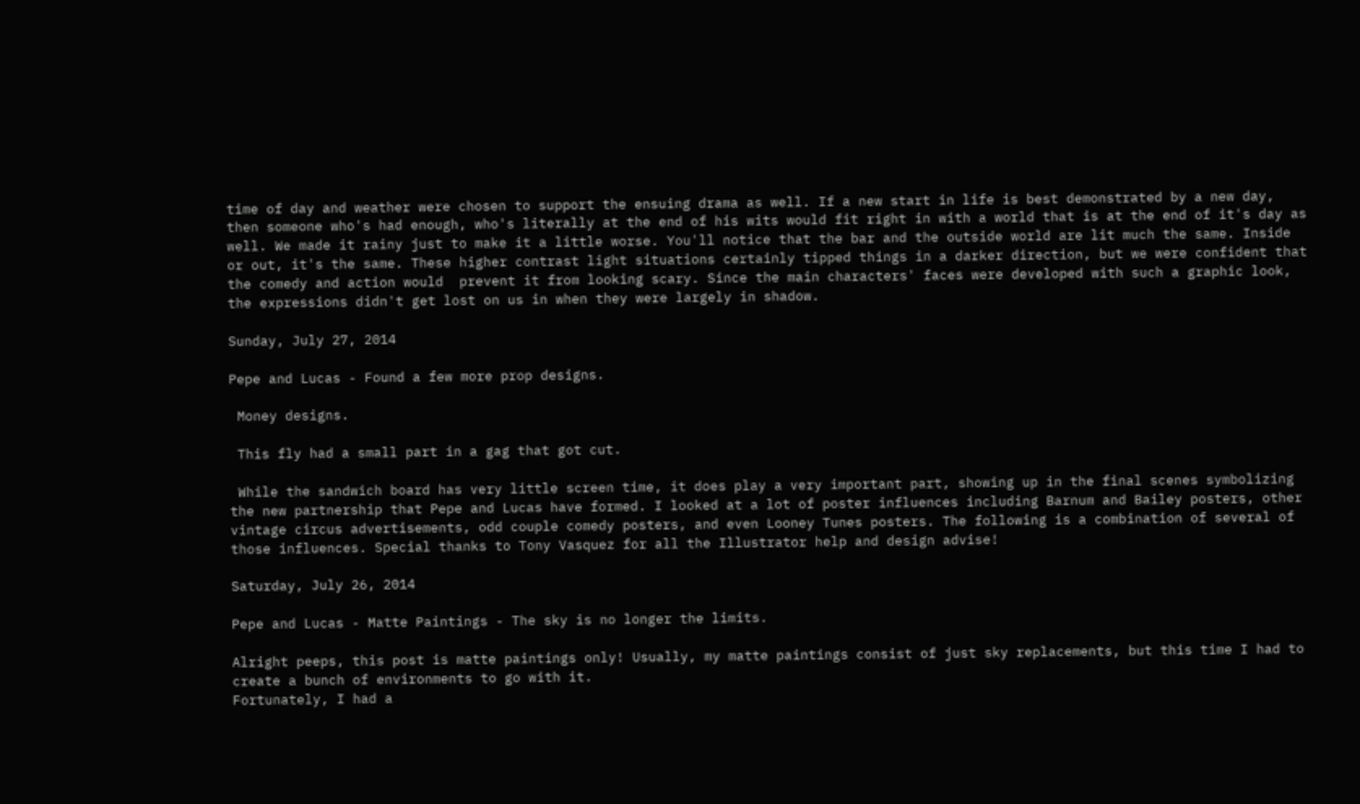time of day and weather were chosen to support the ensuing drama as well. If a new start in life is best demonstrated by a new day, then someone who's had enough, who's literally at the end of his wits would fit right in with a world that is at the end of it's day as well. We made it rainy just to make it a little worse. You'll notice that the bar and the outside world are lit much the same. Inside or out, it's the same. These higher contrast light situations certainly tipped things in a darker direction, but we were confident that the comedy and action would  prevent it from looking scary. Since the main characters' faces were developed with such a graphic look, the expressions didn't get lost on us in when they were largely in shadow.

Sunday, July 27, 2014

Pepe and Lucas - Found a few more prop designs.

 Money designs.

 This fly had a small part in a gag that got cut.

 While the sandwich board has very little screen time, it does play a very important part, showing up in the final scenes symbolizing the new partnership that Pepe and Lucas have formed. I looked at a lot of poster influences including Barnum and Bailey posters, other vintage circus advertisements, odd couple comedy posters, and even Looney Tunes posters. The following is a combination of several of those influences. Special thanks to Tony Vasquez for all the Illustrator help and design advise!

Saturday, July 26, 2014

Pepe and Lucas - Matte Paintings - The sky is no longer the limits.

Alright peeps, this post is matte paintings only! Usually, my matte paintings consist of just sky replacements, but this time I had to create a bunch of environments to go with it.
Fortunately, I had a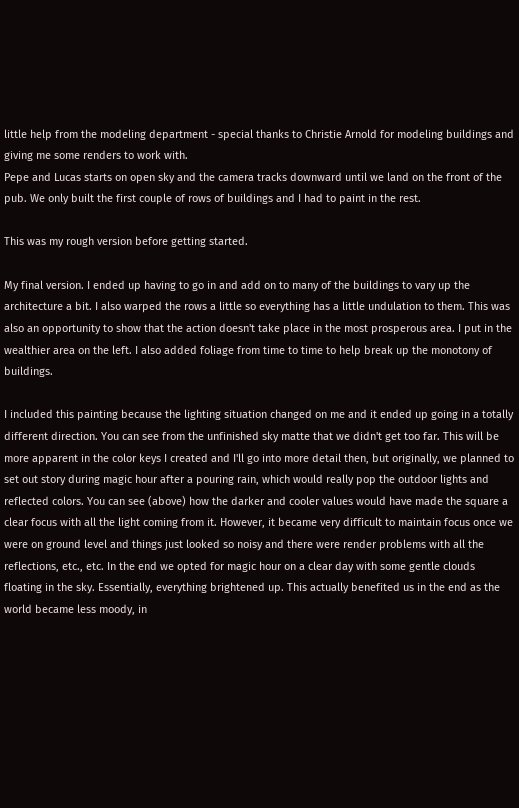little help from the modeling department - special thanks to Christie Arnold for modeling buildings and giving me some renders to work with.
Pepe and Lucas starts on open sky and the camera tracks downward until we land on the front of the pub. We only built the first couple of rows of buildings and I had to paint in the rest.

This was my rough version before getting started.

My final version. I ended up having to go in and add on to many of the buildings to vary up the architecture a bit. I also warped the rows a little so everything has a little undulation to them. This was also an opportunity to show that the action doesn't take place in the most prosperous area. I put in the wealthier area on the left. I also added foliage from time to time to help break up the monotony of buildings.

I included this painting because the lighting situation changed on me and it ended up going in a totally different direction. You can see from the unfinished sky matte that we didn't get too far. This will be more apparent in the color keys I created and I'll go into more detail then, but originally, we planned to set out story during magic hour after a pouring rain, which would really pop the outdoor lights and reflected colors. You can see (above) how the darker and cooler values would have made the square a clear focus with all the light coming from it. However, it became very difficult to maintain focus once we were on ground level and things just looked so noisy and there were render problems with all the reflections, etc., etc. In the end we opted for magic hour on a clear day with some gentle clouds floating in the sky. Essentially, everything brightened up. This actually benefited us in the end as the world became less moody, in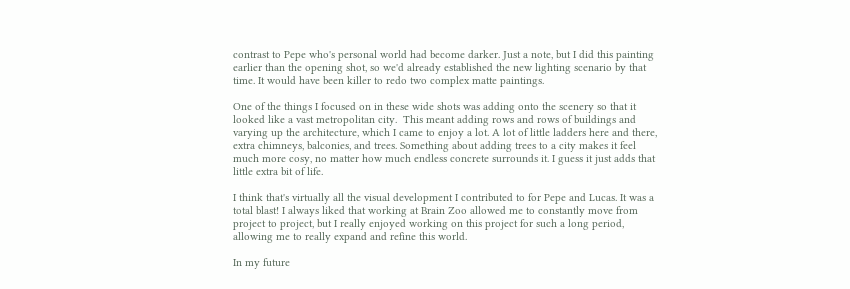contrast to Pepe who's personal world had become darker. Just a note, but I did this painting earlier than the opening shot, so we'd already established the new lighting scenario by that time. It would have been killer to redo two complex matte paintings.

One of the things I focused on in these wide shots was adding onto the scenery so that it looked like a vast metropolitan city.  This meant adding rows and rows of buildings and varying up the architecture, which I came to enjoy a lot. A lot of little ladders here and there, extra chimneys, balconies, and trees. Something about adding trees to a city makes it feel much more cosy, no matter how much endless concrete surrounds it. I guess it just adds that little extra bit of life.

I think that's virtually all the visual development I contributed to for Pepe and Lucas. It was a total blast! I always liked that working at Brain Zoo allowed me to constantly move from project to project, but I really enjoyed working on this project for such a long period, allowing me to really expand and refine this world.

In my future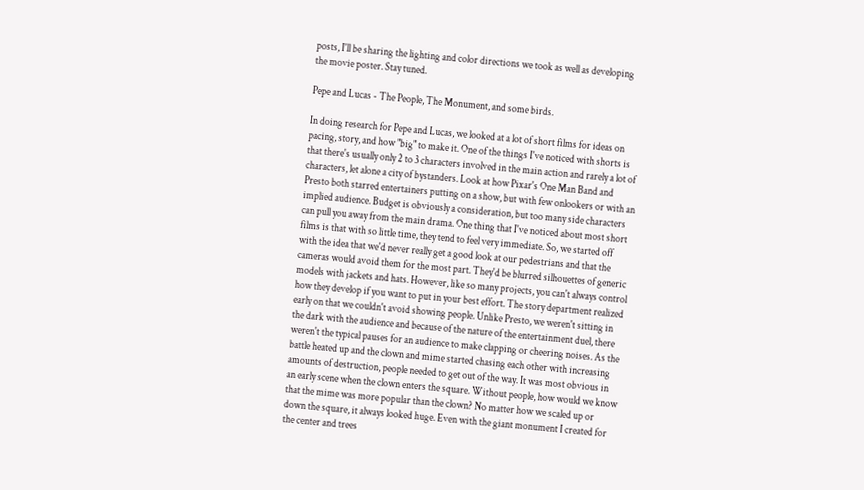posts, I'll be sharing the lighting and color directions we took as well as developing the movie poster. Stay tuned.

Pepe and Lucas - The People, The Monument, and some birds.

In doing research for Pepe and Lucas, we looked at a lot of short films for ideas on pacing, story, and how "big" to make it. One of the things I've noticed with shorts is that there's usually only 2 to 3 characters involved in the main action and rarely a lot of characters, let alone a city of bystanders. Look at how Pixar's One Man Band and Presto both starred entertainers putting on a show, but with few onlookers or with an implied audience. Budget is obviously a consideration, but too many side characters can pull you away from the main drama. One thing that I've noticed about most short films is that with so little time, they tend to feel very immediate. So, we started off with the idea that we'd never really get a good look at our pedestrians and that the cameras would avoid them for the most part. They'd be blurred silhouettes of generic models with jackets and hats. However, like so many projects, you can't always control how they develop if you want to put in your best effort. The story department realized early on that we couldn't avoid showing people. Unlike Presto, we weren't sitting in the dark with the audience and because of the nature of the entertainment duel, there weren't the typical pauses for an audience to make clapping or cheering noises. As the battle heated up and the clown and mime started chasing each other with increasing amounts of destruction, people needed to get out of the way. It was most obvious in an early scene when the clown enters the square. Without people, how would we know that the mime was more popular than the clown? No matter how we scaled up or down the square, it always looked huge. Even with the giant monument I created for the center and trees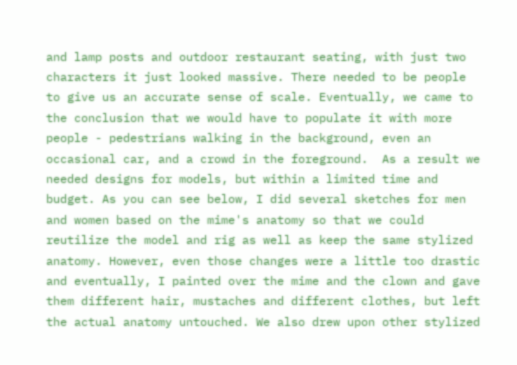and lamp posts and outdoor restaurant seating, with just two characters it just looked massive. There needed to be people to give us an accurate sense of scale. Eventually, we came to the conclusion that we would have to populate it with more people - pedestrians walking in the background, even an occasional car, and a crowd in the foreground.  As a result we needed designs for models, but within a limited time and budget. As you can see below, I did several sketches for men and women based on the mime's anatomy so that we could reutilize the model and rig as well as keep the same stylized anatomy. However, even those changes were a little too drastic and eventually, I painted over the mime and the clown and gave them different hair, mustaches and different clothes, but left the actual anatomy untouched. We also drew upon other stylized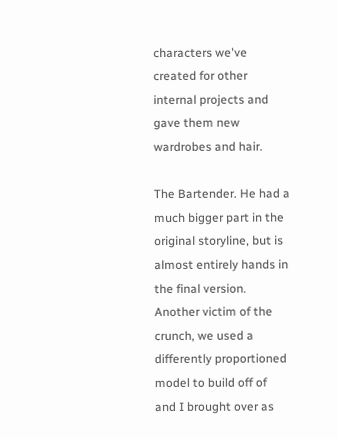characters we've created for other internal projects and gave them new wardrobes and hair.

The Bartender. He had a much bigger part in the original storyline, but is almost entirely hands in the final version. Another victim of the crunch, we used a differently proportioned model to build off of  and I brought over as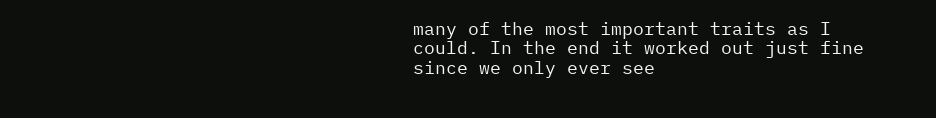many of the most important traits as I could. In the end it worked out just fine since we only ever see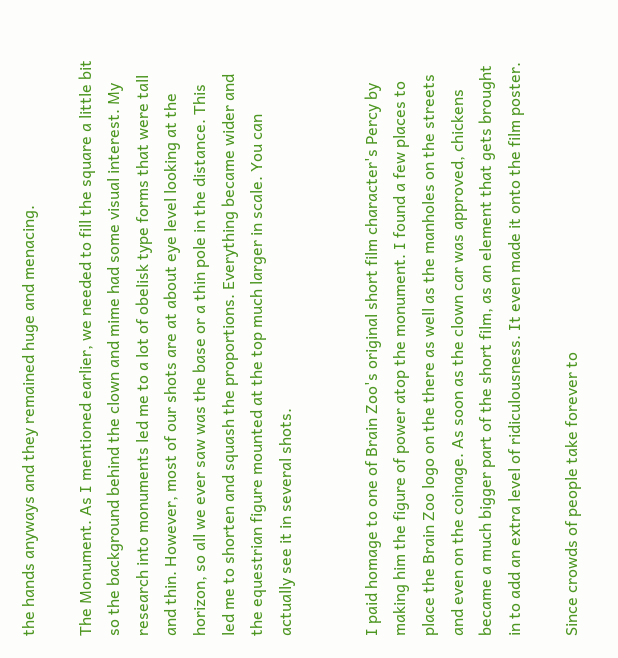the hands anyways and they remained huge and menacing.

The Monument. As I mentioned earlier, we needed to fill the square a little bit so the background behind the clown and mime had some visual interest. My research into monuments led me to a lot of obelisk type forms that were tall and thin. However, most of our shots are at about eye level looking at the horizon, so all we ever saw was the base or a thin pole in the distance. This led me to shorten and squash the proportions. Everything became wider and the equestrian figure mounted at the top much larger in scale. You can actually see it in several shots.


I paid homage to one of Brain Zoo's original short film character's Percy by making him the figure of power atop the monument. I found a few places to place the Brain Zoo logo on the there as well as the manholes on the streets and even on the coinage. As soon as the clown car was approved, chickens became a much bigger part of the short film, as an element that gets brought in to add an extra level of ridiculousness. It even made it onto the film poster.

Since crowds of people take forever to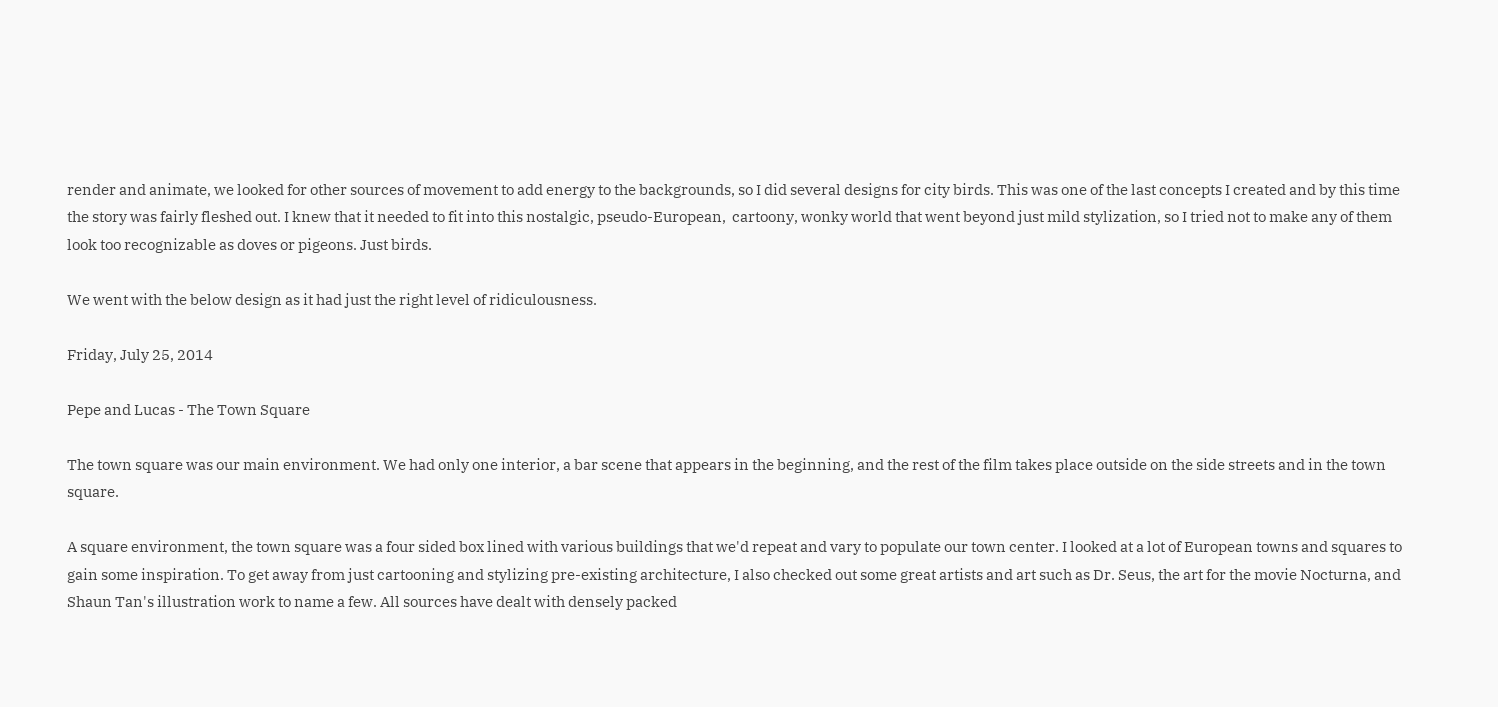render and animate, we looked for other sources of movement to add energy to the backgrounds, so I did several designs for city birds. This was one of the last concepts I created and by this time the story was fairly fleshed out. I knew that it needed to fit into this nostalgic, pseudo-European,  cartoony, wonky world that went beyond just mild stylization, so I tried not to make any of them look too recognizable as doves or pigeons. Just birds.

We went with the below design as it had just the right level of ridiculousness.

Friday, July 25, 2014

Pepe and Lucas - The Town Square

The town square was our main environment. We had only one interior, a bar scene that appears in the beginning, and the rest of the film takes place outside on the side streets and in the town square.

A square environment, the town square was a four sided box lined with various buildings that we'd repeat and vary to populate our town center. I looked at a lot of European towns and squares to gain some inspiration. To get away from just cartooning and stylizing pre-existing architecture, I also checked out some great artists and art such as Dr. Seus, the art for the movie Nocturna, and Shaun Tan's illustration work to name a few. All sources have dealt with densely packed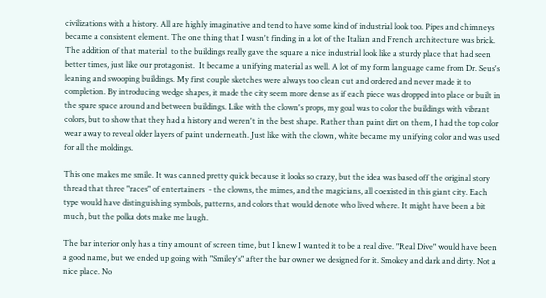civilizations with a history. All are highly imaginative and tend to have some kind of industrial look too. Pipes and chimneys became a consistent element. The one thing that I wasn't finding in a lot of the Italian and French architecture was brick. The addition of that material  to the buildings really gave the square a nice industrial look like a sturdy place that had seen better times, just like our protagonist.  It became a unifying material as well. A lot of my form language came from Dr. Seus's leaning and swooping buildings. My first couple sketches were always too clean cut and ordered and never made it to completion. By introducing wedge shapes, it made the city seem more dense as if each piece was dropped into place or built in the spare space around and between buildings. Like with the clown's props, my goal was to color the buildings with vibrant colors, but to show that they had a history and weren't in the best shape. Rather than paint dirt on them, I had the top color wear away to reveal older layers of paint underneath. Just like with the clown, white became my unifying color and was used for all the moldings.

This one makes me smile. It was canned pretty quick because it looks so crazy, but the idea was based off the original story thread that three "races" of entertainers  - the clowns, the mimes, and the magicians, all coexisted in this giant city. Each type would have distinguishing symbols, patterns, and colors that would denote who lived where. It might have been a bit much, but the polka dots make me laugh.

The bar interior only has a tiny amount of screen time, but I knew I wanted it to be a real dive. "Real Dive" would have been a good name, but we ended up going with "Smiley's" after the bar owner we designed for it. Smokey and dark and dirty. Not a nice place. No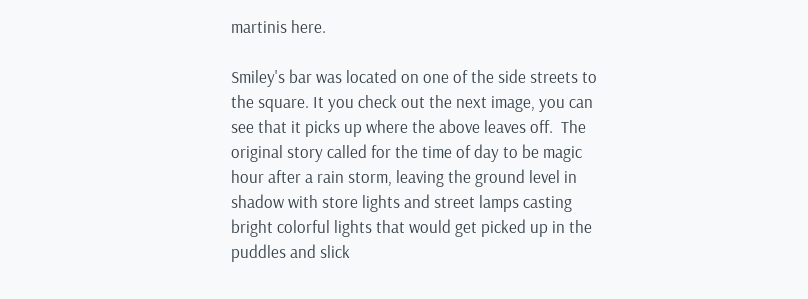martinis here.

Smiley's bar was located on one of the side streets to the square. It you check out the next image, you can see that it picks up where the above leaves off.  The original story called for the time of day to be magic hour after a rain storm, leaving the ground level in shadow with store lights and street lamps casting bright colorful lights that would get picked up in the puddles and slick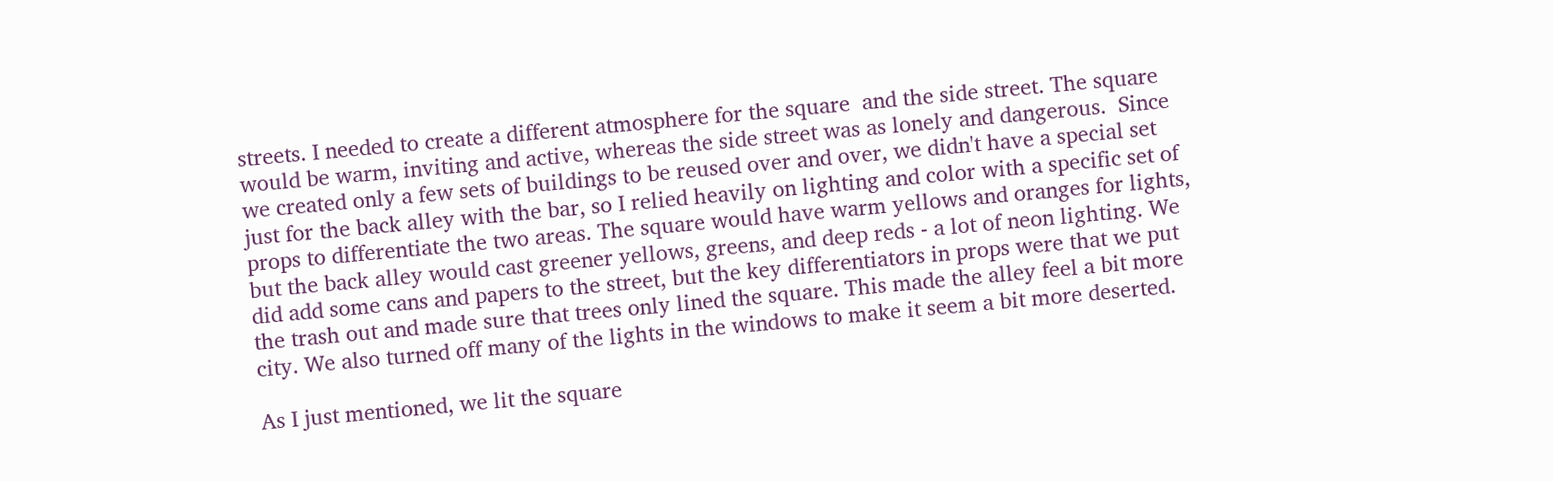streets. I needed to create a different atmosphere for the square  and the side street. The square would be warm, inviting and active, whereas the side street was as lonely and dangerous.  Since we created only a few sets of buildings to be reused over and over, we didn't have a special set just for the back alley with the bar, so I relied heavily on lighting and color with a specific set of props to differentiate the two areas. The square would have warm yellows and oranges for lights, but the back alley would cast greener yellows, greens, and deep reds - a lot of neon lighting. We did add some cans and papers to the street, but the key differentiators in props were that we put the trash out and made sure that trees only lined the square. This made the alley feel a bit more city. We also turned off many of the lights in the windows to make it seem a bit more deserted.

As I just mentioned, we lit the square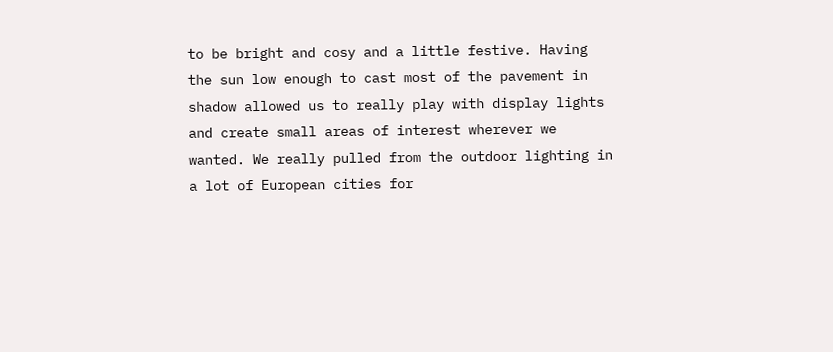to be bright and cosy and a little festive. Having the sun low enough to cast most of the pavement in shadow allowed us to really play with display lights and create small areas of interest wherever we wanted. We really pulled from the outdoor lighting in a lot of European cities for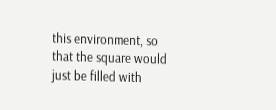this environment, so that the square would just be filled with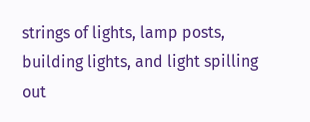strings of lights, lamp posts, building lights, and light spilling out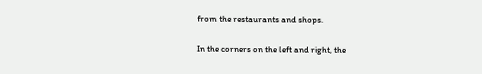from the restaurants and shops.

In the corners on the left and right, the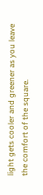light gets cooler and greener as you leave the comfort of the square.